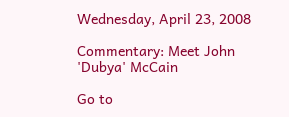Wednesday, April 23, 2008

Commentary: Meet John 'Dubya' McCain

Go to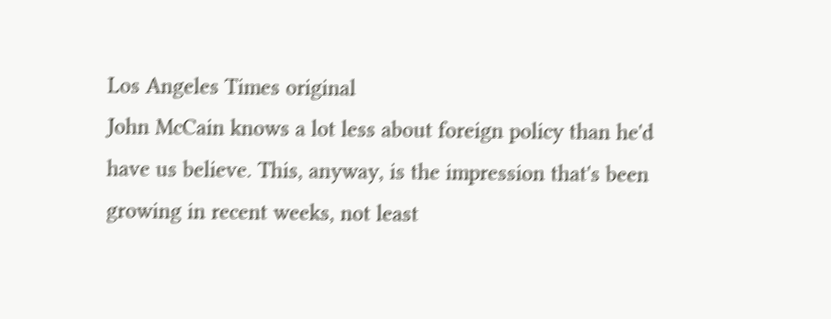Los Angeles Times original
John McCain knows a lot less about foreign policy than he'd have us believe. This, anyway, is the impression that's been growing in recent weeks, not least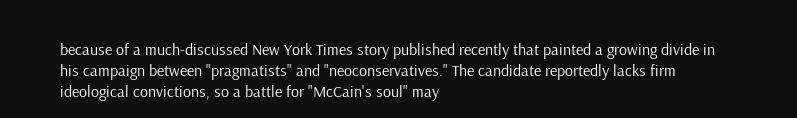because of a much-discussed New York Times story published recently that painted a growing divide in his campaign between "pragmatists" and "neoconservatives." The candidate reportedly lacks firm ideological convictions, so a battle for "McCain's soul" may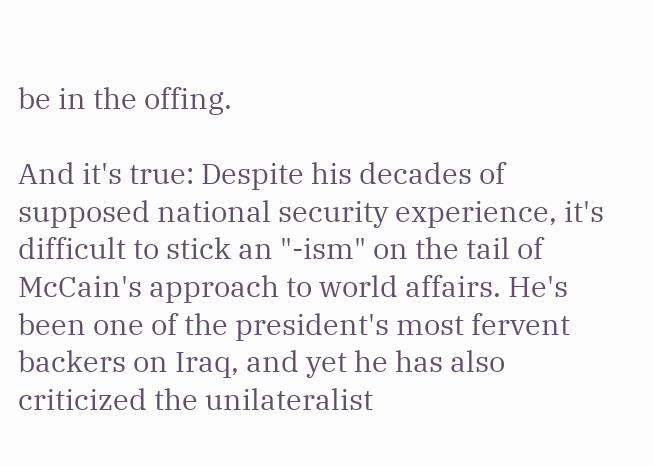be in the offing.

And it's true: Despite his decades of supposed national security experience, it's difficult to stick an "-ism" on the tail of McCain's approach to world affairs. He's been one of the president's most fervent backers on Iraq, and yet he has also criticized the unilateralist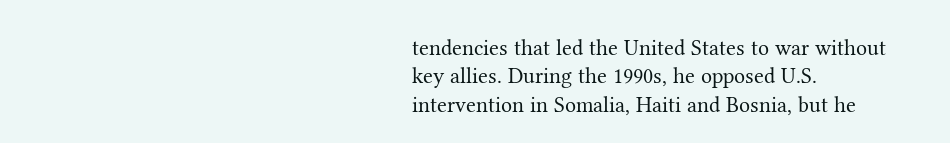tendencies that led the United States to war without key allies. During the 1990s, he opposed U.S. intervention in Somalia, Haiti and Bosnia, but he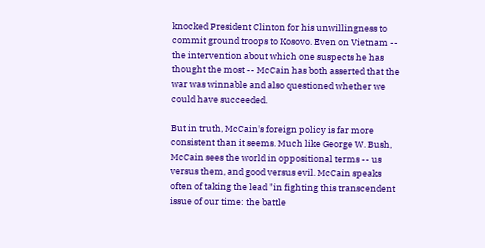knocked President Clinton for his unwillingness to commit ground troops to Kosovo. Even on Vietnam -- the intervention about which one suspects he has thought the most -- McCain has both asserted that the war was winnable and also questioned whether we could have succeeded.

But in truth, McCain's foreign policy is far more consistent than it seems. Much like George W. Bush, McCain sees the world in oppositional terms -- us versus them, and good versus evil. McCain speaks often of taking the lead "in fighting this transcendent issue of our time: the battle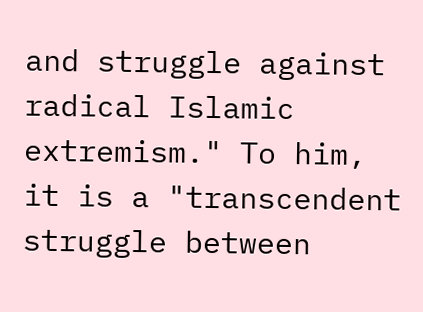and struggle against radical Islamic extremism." To him, it is a "transcendent struggle between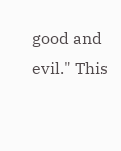good and evil." This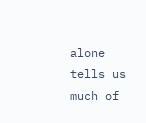alone tells us much of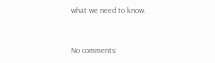what we need to know.


No comments: